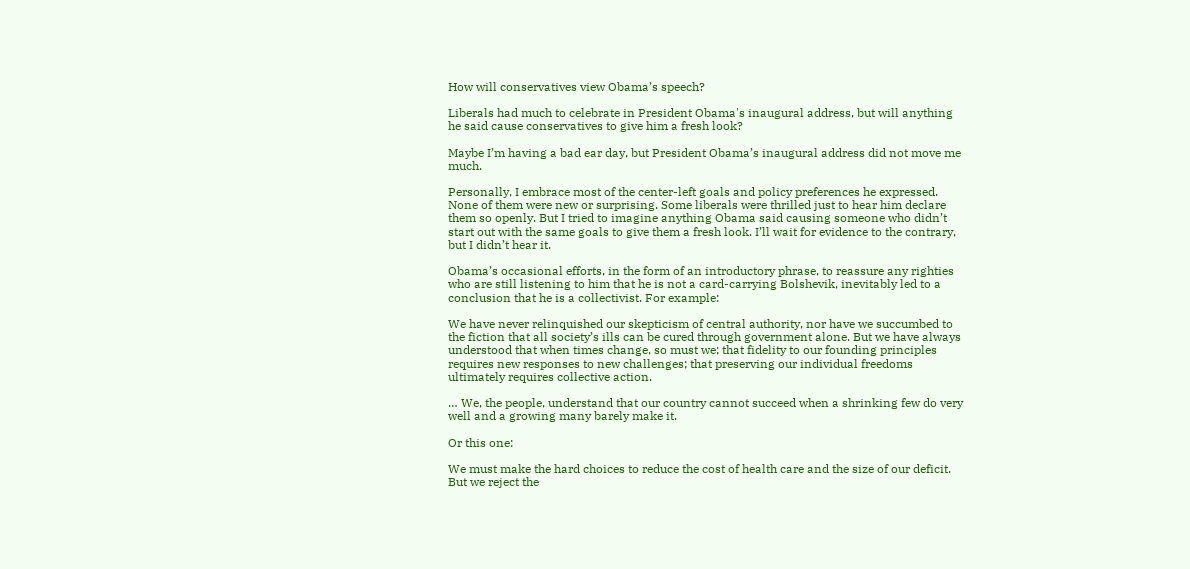How will conservatives view Obama’s speech?

Liberals had much to celebrate in President Obama's inaugural address, but will anything he said cause conservatives to give him a fresh look?

Maybe I’m having a bad ear day, but President Obama’s inaugural address did not move me much.

Personally, I embrace most of the center-left goals and policy preferences he expressed. None of them were new or surprising. Some liberals were thrilled just to hear him declare them so openly. But I tried to imagine anything Obama said causing someone who didn’t start out with the same goals to give them a fresh look. I’ll wait for evidence to the contrary, but I didn’t hear it.

Obama’s occasional efforts, in the form of an introductory phrase, to reassure any righties who are still listening to him that he is not a card-carrying Bolshevik, inevitably led to a conclusion that he is a collectivist. For example:

We have never relinquished our skepticism of central authority, nor have we succumbed to the fiction that all society’s ills can be cured through government alone. But we have always understood that when times change, so must we; that fidelity to our founding principles requires new responses to new challenges; that preserving our individual freedoms ultimately requires collective action.

… We, the people, understand that our country cannot succeed when a shrinking few do very well and a growing many barely make it.

Or this one:

We must make the hard choices to reduce the cost of health care and the size of our deficit. But we reject the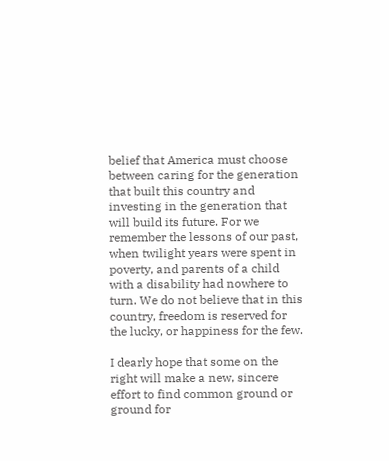belief that America must choose between caring for the generation that built this country and investing in the generation that will build its future. For we remember the lessons of our past, when twilight years were spent in poverty, and parents of a child with a disability had nowhere to turn. We do not believe that in this country, freedom is reserved for the lucky, or happiness for the few.

I dearly hope that some on the right will make a new, sincere effort to find common ground or ground for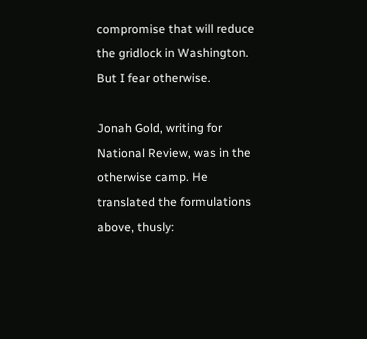compromise that will reduce the gridlock in Washington. But I fear otherwise.

Jonah Gold, writing for National Review, was in the otherwise camp. He translated the formulations above, thusly: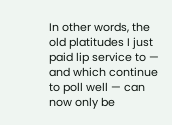In other words, the old platitudes I just paid lip service to — and which continue to poll well — can now only be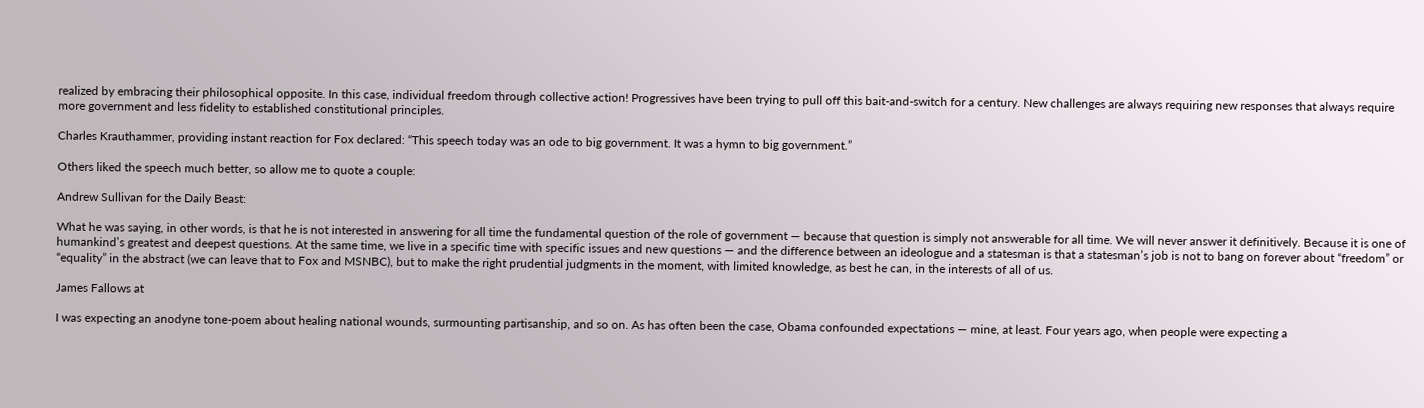realized by embracing their philosophical opposite. In this case, individual freedom through collective action! Progressives have been trying to pull off this bait-and-switch for a century. New challenges are always requiring new responses that always require more government and less fidelity to established constitutional principles.

Charles Krauthammer, providing instant reaction for Fox declared: “This speech today was an ode to big government. It was a hymn to big government.”

Others liked the speech much better, so allow me to quote a couple:

Andrew Sullivan for the Daily Beast:

What he was saying, in other words, is that he is not interested in answering for all time the fundamental question of the role of government — because that question is simply not answerable for all time. We will never answer it definitively. Because it is one of humankind’s greatest and deepest questions. At the same time, we live in a specific time with specific issues and new questions — and the difference between an ideologue and a statesman is that a statesman’s job is not to bang on forever about “freedom” or “equality” in the abstract (we can leave that to Fox and MSNBC), but to make the right prudential judgments in the moment, with limited knowledge, as best he can, in the interests of all of us.

James Fallows at

I was expecting an anodyne tone-poem about healing national wounds, surmounting partisanship, and so on. As has often been the case, Obama confounded expectations — mine, at least. Four years ago, when people were expecting a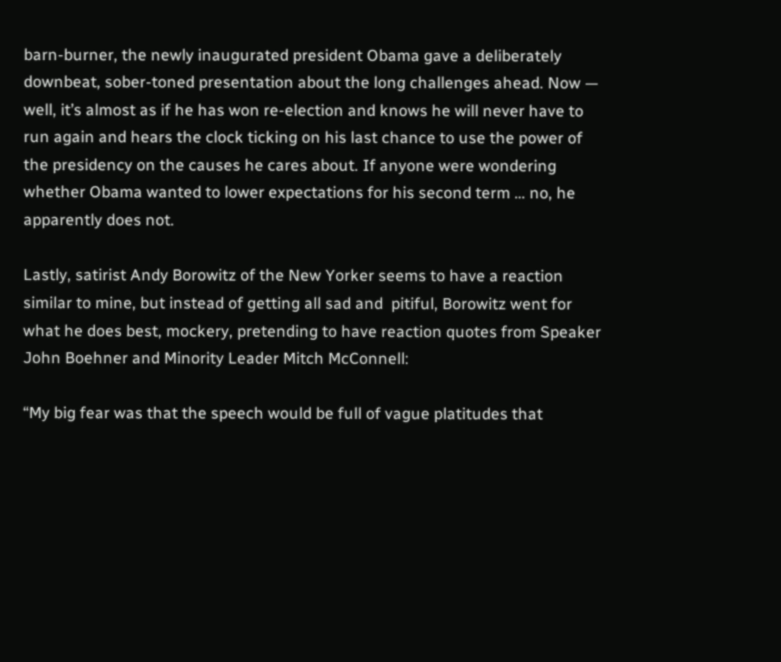barn-burner, the newly inaugurated president Obama gave a deliberately downbeat, sober-toned presentation about the long challenges ahead. Now — well, it’s almost as if he has won re-election and knows he will never have to run again and hears the clock ticking on his last chance to use the power of the presidency on the causes he cares about. If anyone were wondering whether Obama wanted to lower expectations for his second term … no, he apparently does not.

Lastly, satirist Andy Borowitz of the New Yorker seems to have a reaction similar to mine, but instead of getting all sad and  pitiful, Borowitz went for what he does best, mockery, pretending to have reaction quotes from Speaker John Boehner and Minority Leader Mitch McConnell:

“My big fear was that the speech would be full of vague platitudes that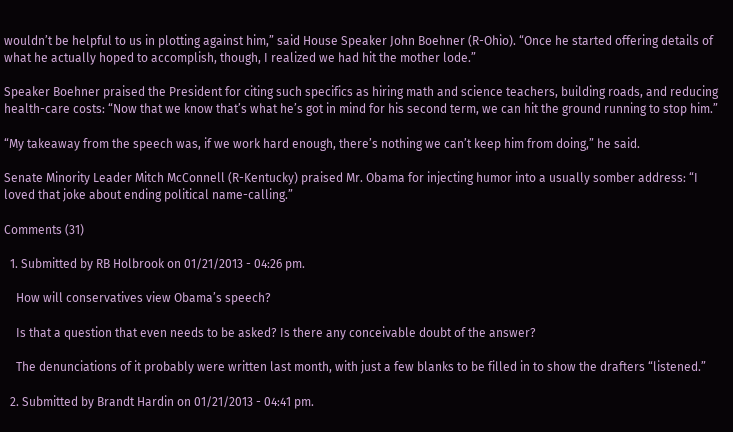wouldn’t be helpful to us in plotting against him,” said House Speaker John Boehner (R-Ohio). “Once he started offering details of what he actually hoped to accomplish, though, I realized we had hit the mother lode.”

Speaker Boehner praised the President for citing such specifics as hiring math and science teachers, building roads, and reducing health-care costs: “Now that we know that’s what he’s got in mind for his second term, we can hit the ground running to stop him.”

“My takeaway from the speech was, if we work hard enough, there’s nothing we can’t keep him from doing,” he said.

Senate Minority Leader Mitch McConnell (R-Kentucky) praised Mr. Obama for injecting humor into a usually somber address: “I loved that joke about ending political name-calling.”

Comments (31)

  1. Submitted by RB Holbrook on 01/21/2013 - 04:26 pm.

    How will conservatives view Obama’s speech?

    Is that a question that even needs to be asked? Is there any conceivable doubt of the answer?

    The denunciations of it probably were written last month, with just a few blanks to be filled in to show the drafters “listened.”

  2. Submitted by Brandt Hardin on 01/21/2013 - 04:41 pm.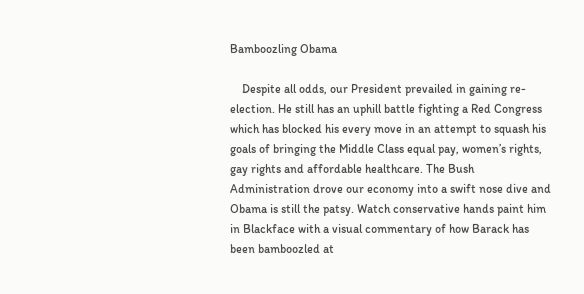Bamboozling Obama

    Despite all odds, our President prevailed in gaining re-election. He still has an uphill battle fighting a Red Congress which has blocked his every move in an attempt to squash his goals of bringing the Middle Class equal pay, women’s rights, gay rights and affordable healthcare. The Bush Administration drove our economy into a swift nose dive and Obama is still the patsy. Watch conservative hands paint him in Blackface with a visual commentary of how Barack has been bamboozled at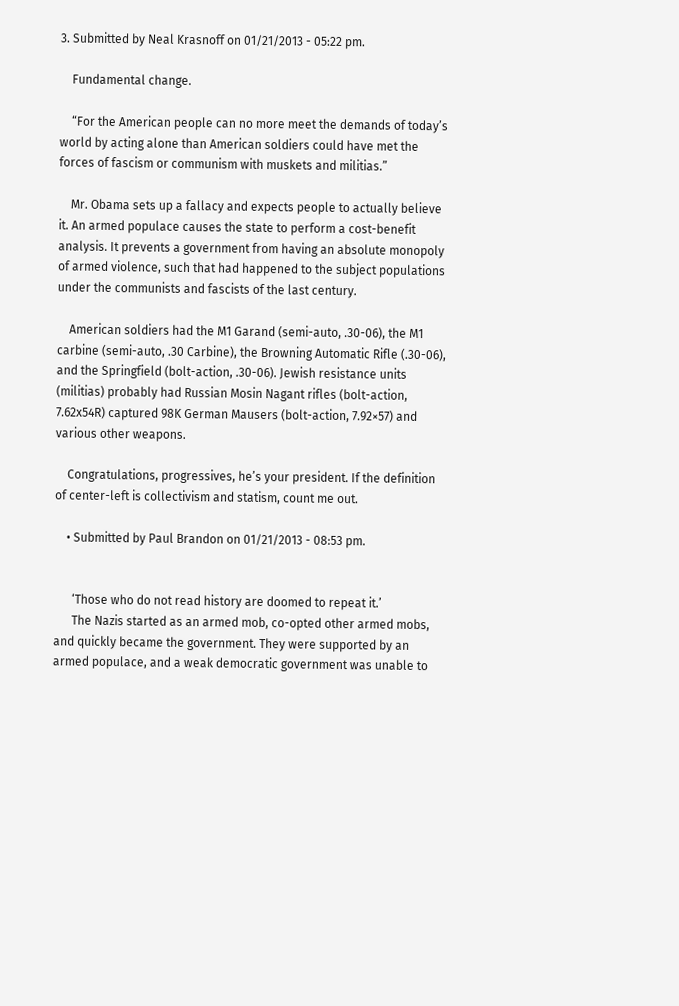3. Submitted by Neal Krasnoff on 01/21/2013 - 05:22 pm.

    Fundamental change.

    “For the American people can no more meet the demands of today’s world by acting alone than American soldiers could have met the forces of fascism or communism with muskets and militias.”

    Mr. Obama sets up a fallacy and expects people to actually believe it. An armed populace causes the state to perform a cost-benefit analysis. It prevents a government from having an absolute monopoly of armed violence, such that had happened to the subject populations under the communists and fascists of the last century.

    American soldiers had the M1 Garand (semi-auto, .30-06), the M1 carbine (semi-auto, .30 Carbine), the Browning Automatic Rifle (.30-06), and the Springfield (bolt-action, .30-06). Jewish resistance units (militias) probably had Russian Mosin Nagant rifles (bolt-action, 7.62x54R) captured 98K German Mausers (bolt-action, 7.92×57) and various other weapons.

    Congratulations, progressives, he’s your president. If the definition of center-left is collectivism and statism, count me out.

    • Submitted by Paul Brandon on 01/21/2013 - 08:53 pm.


      ‘Those who do not read history are doomed to repeat it.’
      The Nazis started as an armed mob, co-opted other armed mobs, and quickly became the government. They were supported by an armed populace, and a weak democratic government was unable to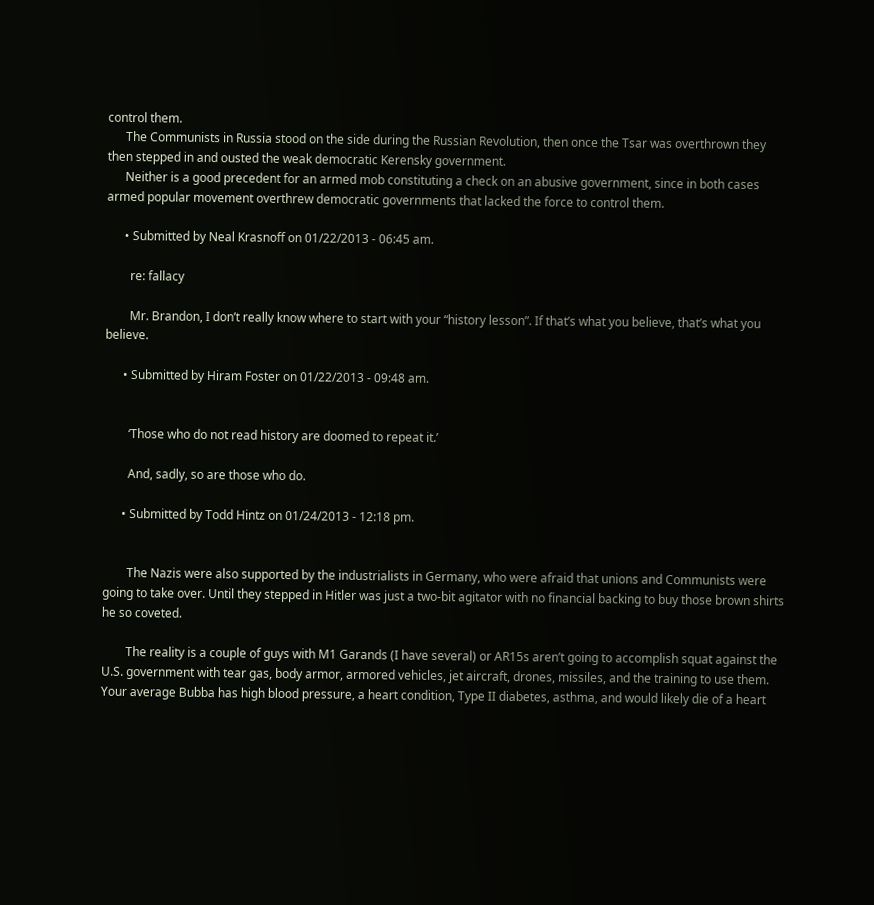control them.
      The Communists in Russia stood on the side during the Russian Revolution, then once the Tsar was overthrown they then stepped in and ousted the weak democratic Kerensky government.
      Neither is a good precedent for an armed mob constituting a check on an abusive government, since in both cases armed popular movement overthrew democratic governments that lacked the force to control them.

      • Submitted by Neal Krasnoff on 01/22/2013 - 06:45 am.

        re: fallacy

        Mr. Brandon, I don’t really know where to start with your “history lesson”. If that’s what you believe, that’s what you believe.

      • Submitted by Hiram Foster on 01/22/2013 - 09:48 am.


        ‘Those who do not read history are doomed to repeat it.’

        And, sadly, so are those who do.

      • Submitted by Todd Hintz on 01/24/2013 - 12:18 pm.


        The Nazis were also supported by the industrialists in Germany, who were afraid that unions and Communists were going to take over. Until they stepped in Hitler was just a two-bit agitator with no financial backing to buy those brown shirts he so coveted.

        The reality is a couple of guys with M1 Garands (I have several) or AR15s aren’t going to accomplish squat against the U.S. government with tear gas, body armor, armored vehicles, jet aircraft, drones, missiles, and the training to use them. Your average Bubba has high blood pressure, a heart condition, Type II diabetes, asthma, and would likely die of a heart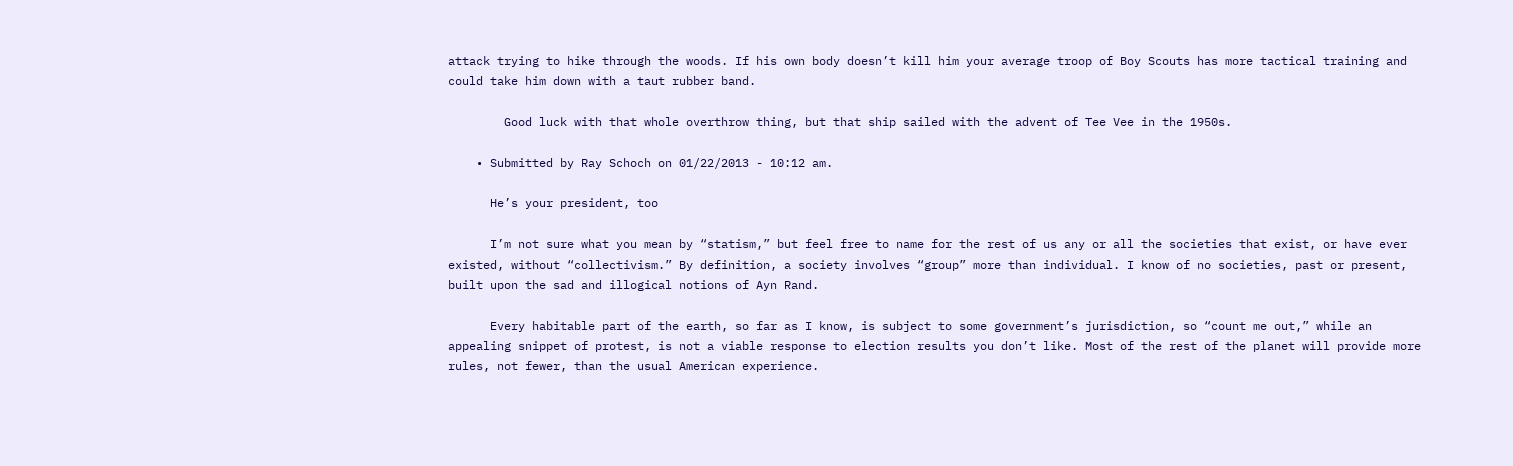attack trying to hike through the woods. If his own body doesn’t kill him your average troop of Boy Scouts has more tactical training and could take him down with a taut rubber band.

        Good luck with that whole overthrow thing, but that ship sailed with the advent of Tee Vee in the 1950s.

    • Submitted by Ray Schoch on 01/22/2013 - 10:12 am.

      He’s your president, too

      I’m not sure what you mean by “statism,” but feel free to name for the rest of us any or all the societies that exist, or have ever existed, without “collectivism.” By definition, a society involves “group” more than individual. I know of no societies, past or present, built upon the sad and illogical notions of Ayn Rand.

      Every habitable part of the earth, so far as I know, is subject to some government’s jurisdiction, so “count me out,” while an appealing snippet of protest, is not a viable response to election results you don’t like. Most of the rest of the planet will provide more rules, not fewer, than the usual American experience.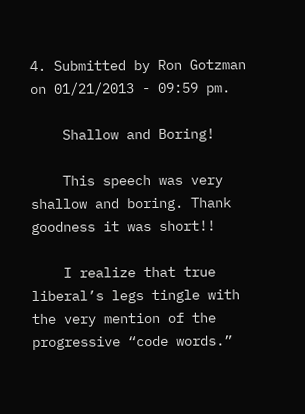4. Submitted by Ron Gotzman on 01/21/2013 - 09:59 pm.

    Shallow and Boring!

    This speech was very shallow and boring. Thank goodness it was short!!

    I realize that true liberal’s legs tingle with the very mention of the progressive “code words.”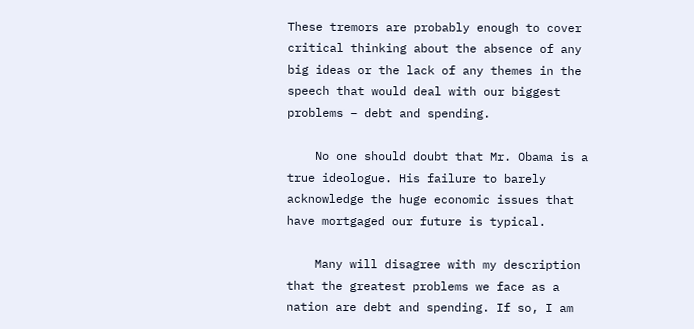These tremors are probably enough to cover critical thinking about the absence of any big ideas or the lack of any themes in the speech that would deal with our biggest problems – debt and spending.

    No one should doubt that Mr. Obama is a true ideologue. His failure to barely acknowledge the huge economic issues that have mortgaged our future is typical.

    Many will disagree with my description that the greatest problems we face as a nation are debt and spending. If so, I am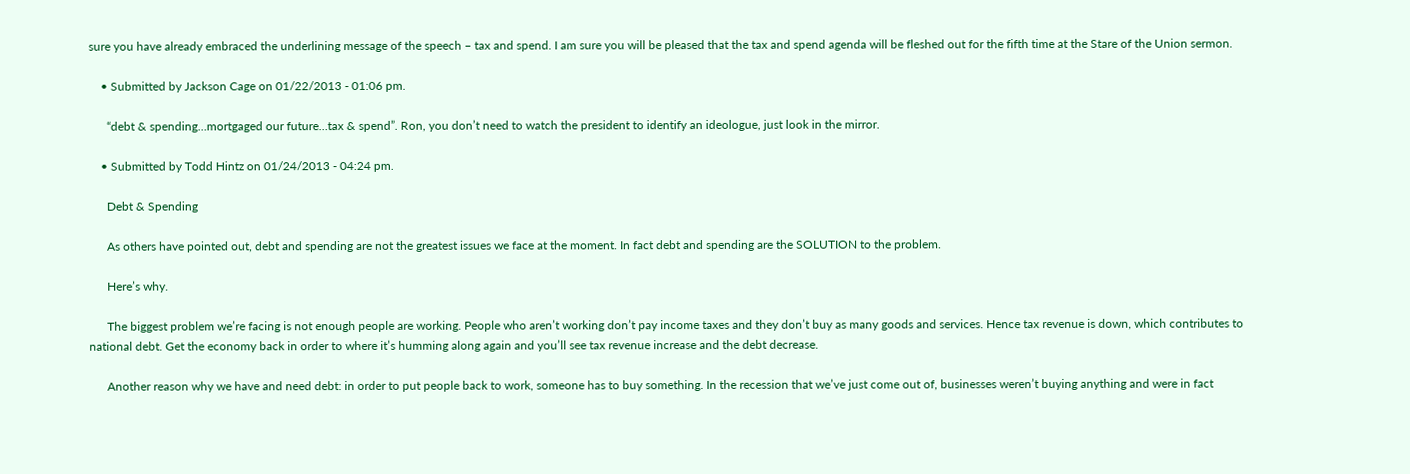sure you have already embraced the underlining message of the speech – tax and spend. I am sure you will be pleased that the tax and spend agenda will be fleshed out for the fifth time at the Stare of the Union sermon.

    • Submitted by Jackson Cage on 01/22/2013 - 01:06 pm.

      “debt & spending…mortgaged our future…tax & spend”. Ron, you don’t need to watch the president to identify an ideologue, just look in the mirror.

    • Submitted by Todd Hintz on 01/24/2013 - 04:24 pm.

      Debt & Spending

      As others have pointed out, debt and spending are not the greatest issues we face at the moment. In fact debt and spending are the SOLUTION to the problem.

      Here’s why.

      The biggest problem we’re facing is not enough people are working. People who aren’t working don’t pay income taxes and they don’t buy as many goods and services. Hence tax revenue is down, which contributes to national debt. Get the economy back in order to where it’s humming along again and you’ll see tax revenue increase and the debt decrease.

      Another reason why we have and need debt: in order to put people back to work, someone has to buy something. In the recession that we’ve just come out of, businesses weren’t buying anything and were in fact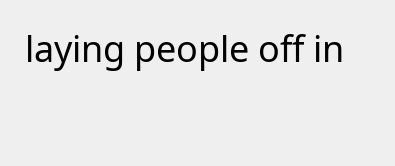laying people off in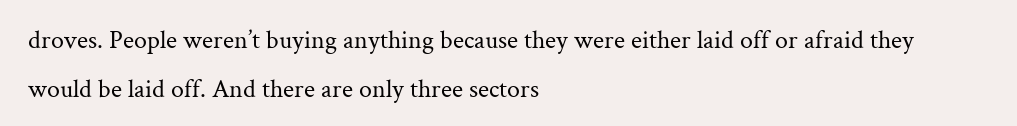droves. People weren’t buying anything because they were either laid off or afraid they would be laid off. And there are only three sectors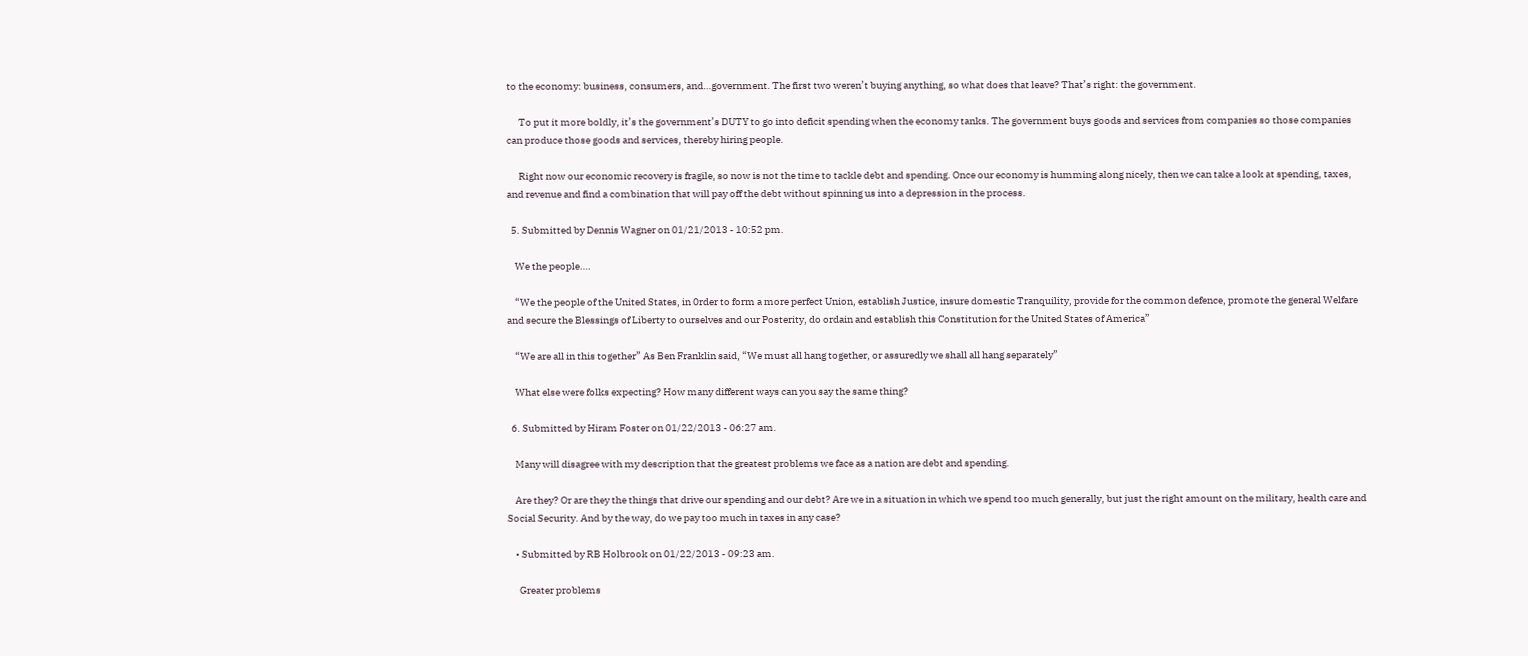to the economy: business, consumers, and…government. The first two weren’t buying anything, so what does that leave? That’s right: the government.

      To put it more boldly, it’s the government’s DUTY to go into deficit spending when the economy tanks. The government buys goods and services from companies so those companies can produce those goods and services, thereby hiring people.

      Right now our economic recovery is fragile, so now is not the time to tackle debt and spending. Once our economy is humming along nicely, then we can take a look at spending, taxes, and revenue and find a combination that will pay off the debt without spinning us into a depression in the process.

  5. Submitted by Dennis Wagner on 01/21/2013 - 10:52 pm.

    We the people….

    “We the people of the United States, in 0rder to form a more perfect Union, establish Justice, insure domestic Tranquility, provide for the common defence, promote the general Welfare and secure the Blessings of Liberty to ourselves and our Posterity, do ordain and establish this Constitution for the United States of America”

    “We are all in this together” As Ben Franklin said, “We must all hang together, or assuredly we shall all hang separately”

    What else were folks expecting? How many different ways can you say the same thing?

  6. Submitted by Hiram Foster on 01/22/2013 - 06:27 am.

    Many will disagree with my description that the greatest problems we face as a nation are debt and spending.

    Are they? Or are they the things that drive our spending and our debt? Are we in a situation in which we spend too much generally, but just the right amount on the military, health care and Social Security. And by the way, do we pay too much in taxes in any case?

    • Submitted by RB Holbrook on 01/22/2013 - 09:23 am.

      Greater problems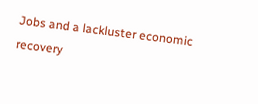Jobs and a lackluster economic recovery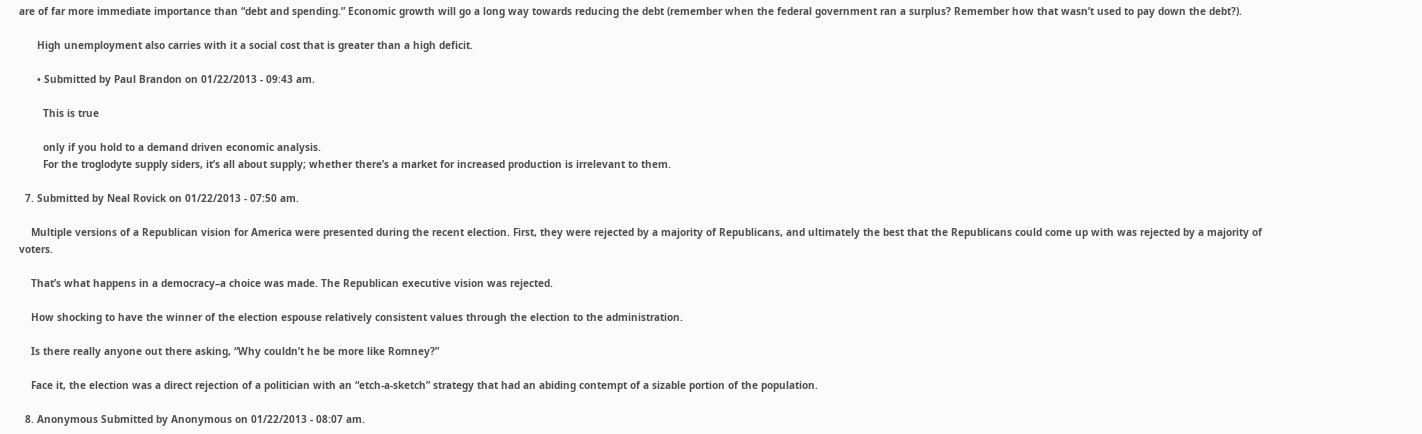are of far more immediate importance than “debt and spending.” Economic growth will go a long way towards reducing the debt (remember when the federal government ran a surplus? Remember how that wasn’t used to pay down the debt?).

      High unemployment also carries with it a social cost that is greater than a high deficit.

      • Submitted by Paul Brandon on 01/22/2013 - 09:43 am.

        This is true

        only if you hold to a demand driven economic analysis.
        For the troglodyte supply siders, it’s all about supply; whether there’s a market for increased production is irrelevant to them.

  7. Submitted by Neal Rovick on 01/22/2013 - 07:50 am.

    Multiple versions of a Republican vision for America were presented during the recent election. First, they were rejected by a majority of Republicans, and ultimately the best that the Republicans could come up with was rejected by a majority of voters.

    That’s what happens in a democracy–a choice was made. The Republican executive vision was rejected.

    How shocking to have the winner of the election espouse relatively consistent values through the election to the administration.

    Is there really anyone out there asking, “Why couldn’t he be more like Romney?”

    Face it, the election was a direct rejection of a politician with an “etch-a-sketch” strategy that had an abiding contempt of a sizable portion of the population.

  8. Anonymous Submitted by Anonymous on 01/22/2013 - 08:07 am.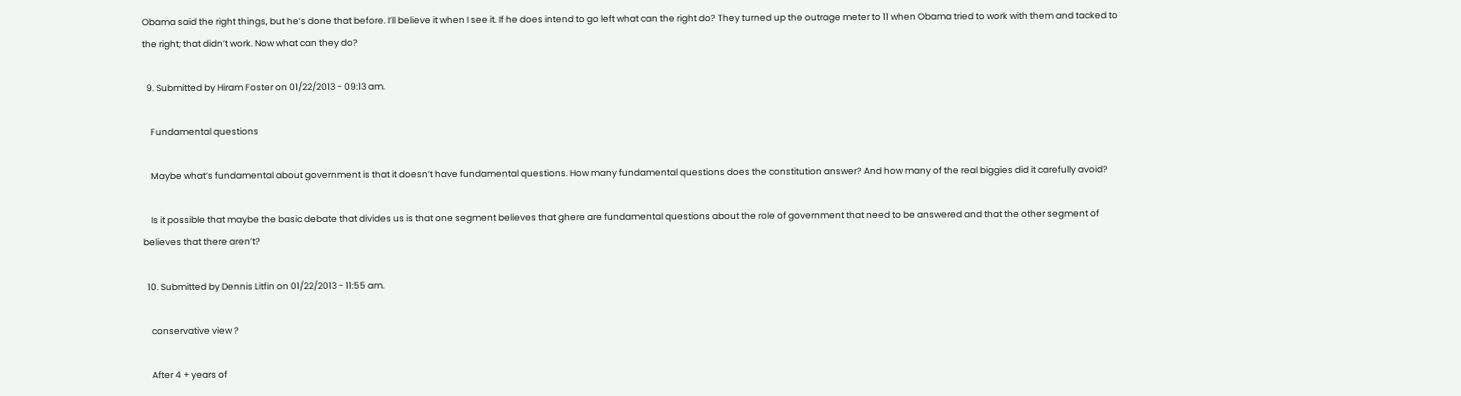Obama said the right things, but he’s done that before. I’ll believe it when I see it. If he does intend to go left what can the right do? They turned up the outrage meter to 11 when Obama tried to work with them and tacked to the right; that didn’t work. Now what can they do?

  9. Submitted by Hiram Foster on 01/22/2013 - 09:13 am.

    Fundamental questions

    Maybe what’s fundamental about government is that it doesn’t have fundamental questions. How many fundamental questions does the constitution answer? And how many of the real biggies did it carefully avoid?

    Is it possible that maybe the basic debate that divides us is that one segment believes that ghere are fundamental questions about the role of government that need to be answered and that the other segment of believes that there aren’t?

  10. Submitted by Dennis Litfin on 01/22/2013 - 11:55 am.

    conservative view ?

    After 4 + years of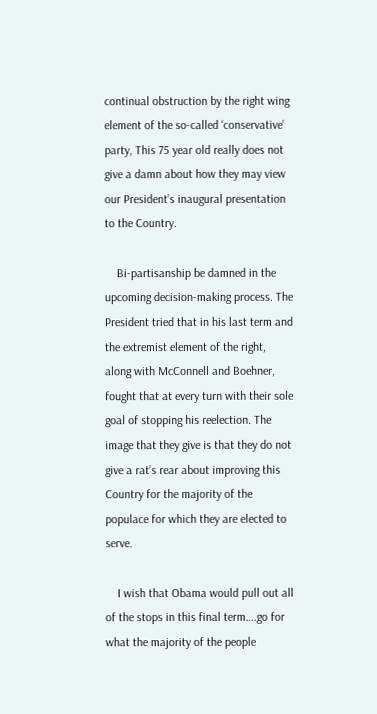continual obstruction by the right wing element of the so-called ‘conservative’ party, This 75 year old really does not give a damn about how they may view our President’s inaugural presentation to the Country.

    Bi-partisanship be damned in the upcoming decision-making process. The President tried that in his last term and the extremist element of the right, along with McConnell and Boehner, fought that at every turn with their sole goal of stopping his reelection. The image that they give is that they do not give a rat’s rear about improving this Country for the majority of the populace for which they are elected to serve.

    I wish that Obama would pull out all of the stops in this final term….go for what the majority of the people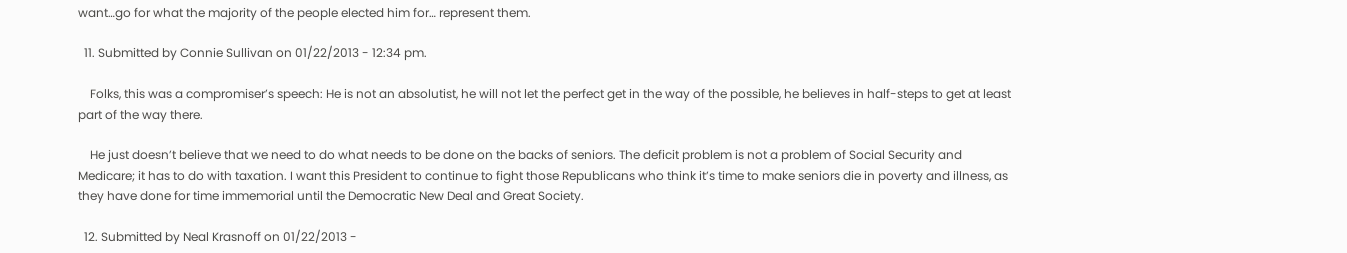want…go for what the majority of the people elected him for… represent them.

  11. Submitted by Connie Sullivan on 01/22/2013 - 12:34 pm.

    Folks, this was a compromiser’s speech: He is not an absolutist, he will not let the perfect get in the way of the possible, he believes in half-steps to get at least part of the way there.

    He just doesn’t believe that we need to do what needs to be done on the backs of seniors. The deficit problem is not a problem of Social Security and Medicare; it has to do with taxation. I want this President to continue to fight those Republicans who think it’s time to make seniors die in poverty and illness, as they have done for time immemorial until the Democratic New Deal and Great Society.

  12. Submitted by Neal Krasnoff on 01/22/2013 -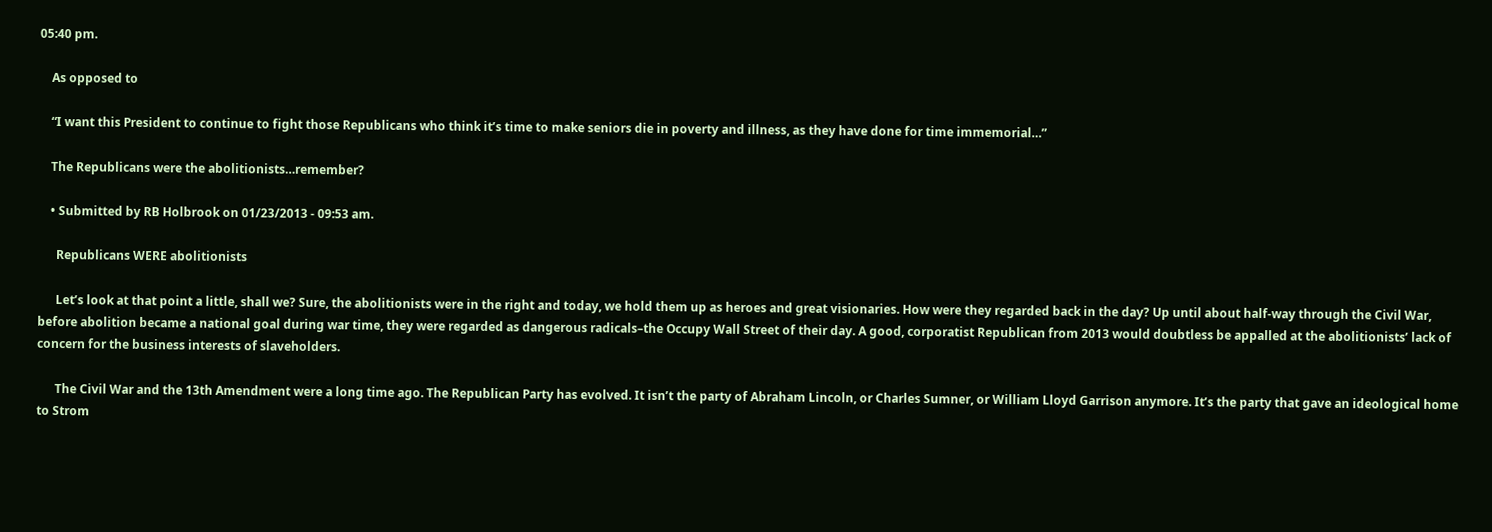05:40 pm.

    As opposed to

    “I want this President to continue to fight those Republicans who think it’s time to make seniors die in poverty and illness, as they have done for time immemorial…”

    The Republicans were the abolitionists…remember?

    • Submitted by RB Holbrook on 01/23/2013 - 09:53 am.

      Republicans WERE abolitionists

      Let’s look at that point a little, shall we? Sure, the abolitionists were in the right and today, we hold them up as heroes and great visionaries. How were they regarded back in the day? Up until about half-way through the Civil War, before abolition became a national goal during war time, they were regarded as dangerous radicals–the Occupy Wall Street of their day. A good, corporatist Republican from 2013 would doubtless be appalled at the abolitionists’ lack of concern for the business interests of slaveholders.

      The Civil War and the 13th Amendment were a long time ago. The Republican Party has evolved. It isn’t the party of Abraham Lincoln, or Charles Sumner, or William Lloyd Garrison anymore. It’s the party that gave an ideological home to Strom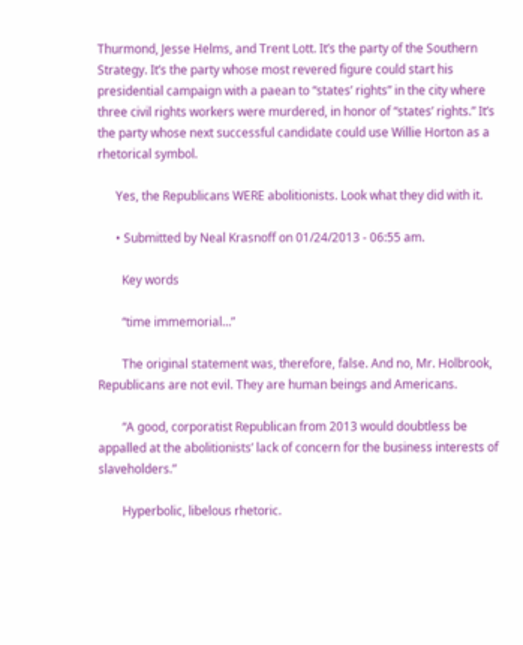Thurmond, Jesse Helms, and Trent Lott. It’s the party of the Southern Strategy. It’s the party whose most revered figure could start his presidential campaign with a paean to “states’ rights” in the city where three civil rights workers were murdered, in honor of “states’ rights.” It’s the party whose next successful candidate could use Willie Horton as a rhetorical symbol.

      Yes, the Republicans WERE abolitionists. Look what they did with it.

      • Submitted by Neal Krasnoff on 01/24/2013 - 06:55 am.

        Key words

        “time immemorial…”

        The original statement was, therefore, false. And no, Mr. Holbrook, Republicans are not evil. They are human beings and Americans.

        “A good, corporatist Republican from 2013 would doubtless be appalled at the abolitionists’ lack of concern for the business interests of slaveholders.”

        Hyperbolic, libelous rhetoric.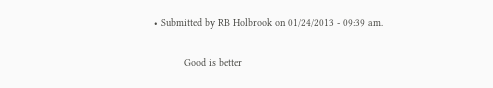• Submitted by RB Holbrook on 01/24/2013 - 09:39 am.

          Good is better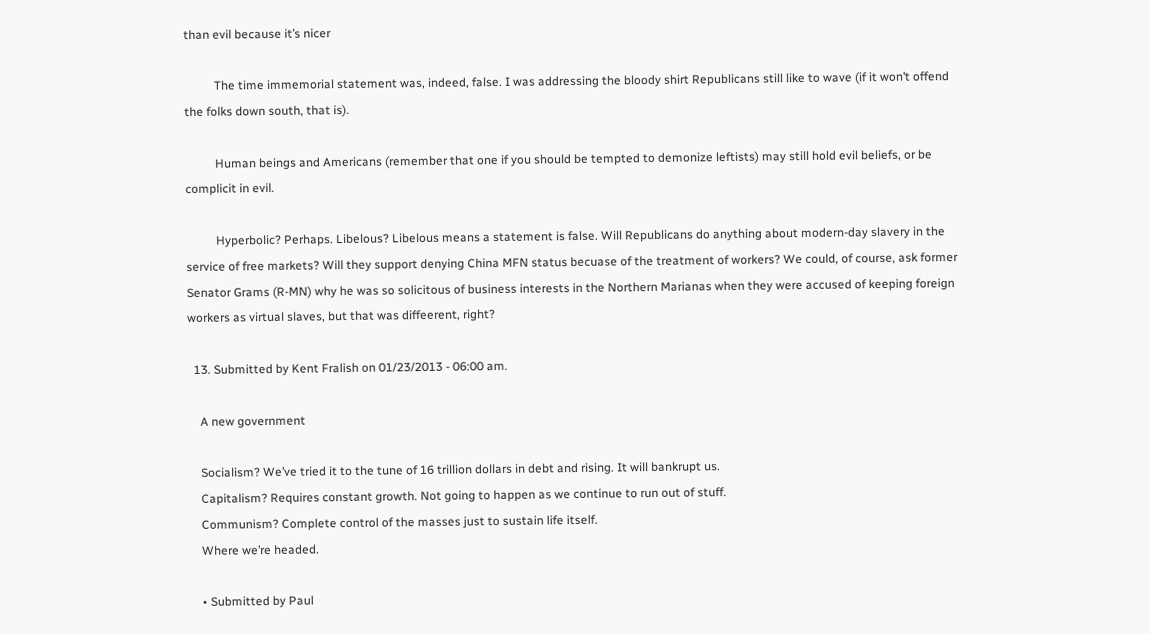than evil because it’s nicer

          The time immemorial statement was, indeed, false. I was addressing the bloody shirt Republicans still like to wave (if it won’t offend the folks down south, that is).

          Human beings and Americans (remember that one if you should be tempted to demonize leftists) may still hold evil beliefs, or be complicit in evil.

          Hyperbolic? Perhaps. Libelous? Libelous means a statement is false. Will Republicans do anything about modern-day slavery in the service of free markets? Will they support denying China MFN status becuase of the treatment of workers? We could, of course, ask former Senator Grams (R-MN) why he was so solicitous of business interests in the Northern Marianas when they were accused of keeping foreign workers as virtual slaves, but that was diffeerent, right?

  13. Submitted by Kent Fralish on 01/23/2013 - 06:00 am.

    A new government

    Socialism? We’ve tried it to the tune of 16 trillion dollars in debt and rising. It will bankrupt us.
    Capitalism? Requires constant growth. Not going to happen as we continue to run out of stuff.
    Communism? Complete control of the masses just to sustain life itself.
    Where we’re headed.

    • Submitted by Paul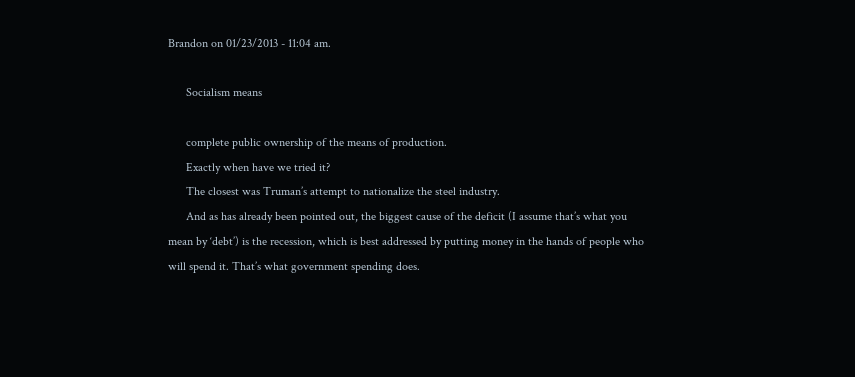Brandon on 01/23/2013 - 11:04 am.

      Socialism means

      complete public ownership of the means of production.
      Exactly when have we tried it?
      The closest was Truman’s attempt to nationalize the steel industry.
      And as has already been pointed out, the biggest cause of the deficit (I assume that’s what you mean by ‘debt’) is the recession, which is best addressed by putting money in the hands of people who will spend it. That’s what government spending does.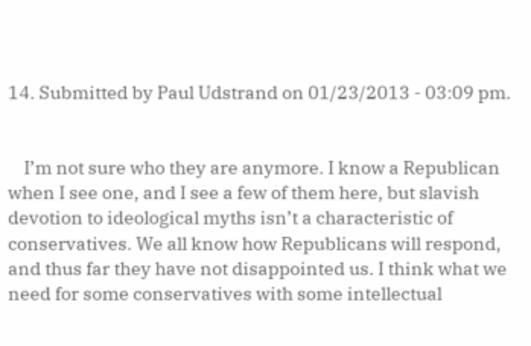14. Submitted by Paul Udstrand on 01/23/2013 - 03:09 pm.


    I’m not sure who they are anymore. I know a Republican when I see one, and I see a few of them here, but slavish devotion to ideological myths isn’t a characteristic of conservatives. We all know how Republicans will respond, and thus far they have not disappointed us. I think what we need for some conservatives with some intellectual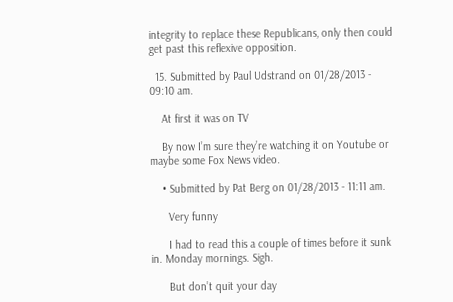integrity to replace these Republicans, only then could get past this reflexive opposition.

  15. Submitted by Paul Udstrand on 01/28/2013 - 09:10 am.

    At first it was on TV

    By now I’m sure they’re watching it on Youtube or maybe some Fox News video.

    • Submitted by Pat Berg on 01/28/2013 - 11:11 am.

      Very funny

      I had to read this a couple of times before it sunk in. Monday mornings. Sigh.

      But don’t quit your day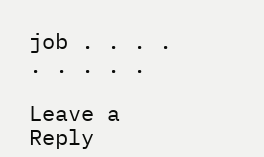job . . . . . . . . .

Leave a Reply